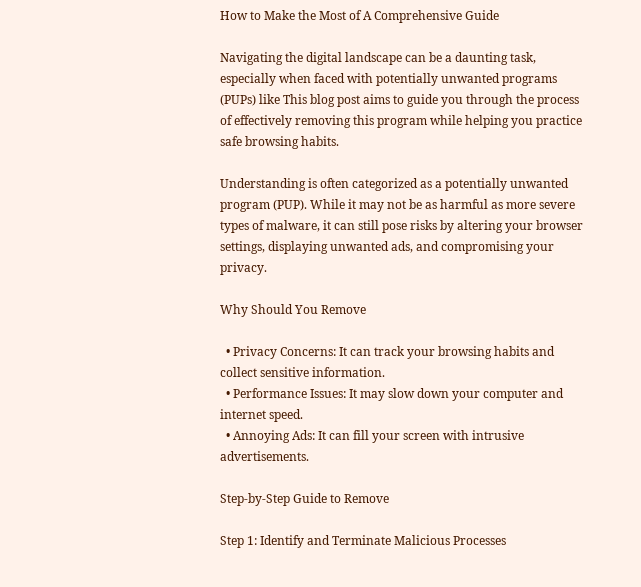How to Make the Most of A Comprehensive Guide

Navigating the digital landscape can be a daunting task, especially when faced with potentially unwanted programs (PUPs) like This blog post aims to guide you through the process of effectively removing this program while helping you practice safe browsing habits.

Understanding is often categorized as a potentially unwanted program (PUP). While it may not be as harmful as more severe types of malware, it can still pose risks by altering your browser settings, displaying unwanted ads, and compromising your privacy.

Why Should You Remove

  • Privacy Concerns: It can track your browsing habits and collect sensitive information.
  • Performance Issues: It may slow down your computer and internet speed.
  • Annoying Ads: It can fill your screen with intrusive advertisements.

Step-by-Step Guide to Remove

Step 1: Identify and Terminate Malicious Processes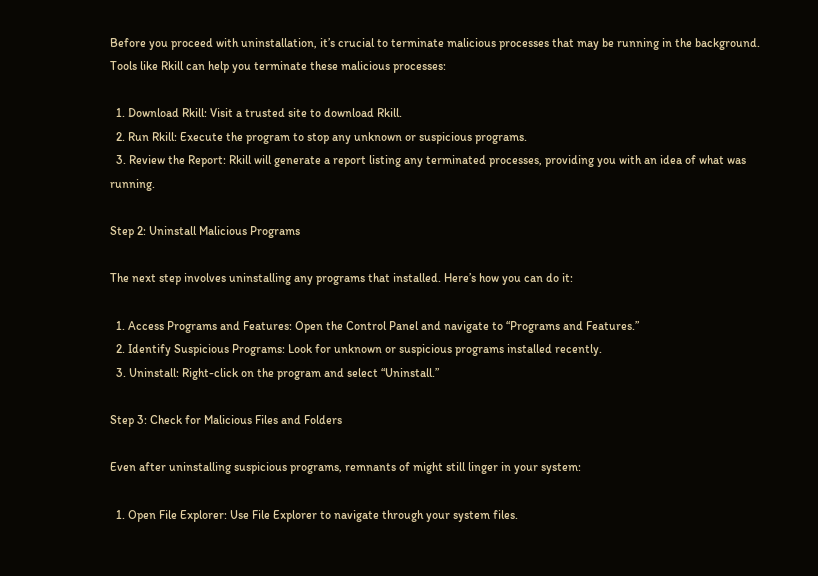Before you proceed with uninstallation, it’s crucial to terminate malicious processes that may be running in the background. Tools like Rkill can help you terminate these malicious processes:

  1. Download Rkill: Visit a trusted site to download Rkill.
  2. Run Rkill: Execute the program to stop any unknown or suspicious programs.
  3. Review the Report: Rkill will generate a report listing any terminated processes, providing you with an idea of what was running.

Step 2: Uninstall Malicious Programs

The next step involves uninstalling any programs that installed. Here’s how you can do it:

  1. Access Programs and Features: Open the Control Panel and navigate to “Programs and Features.”
  2. Identify Suspicious Programs: Look for unknown or suspicious programs installed recently.
  3. Uninstall: Right-click on the program and select “Uninstall.”

Step 3: Check for Malicious Files and Folders

Even after uninstalling suspicious programs, remnants of might still linger in your system:

  1. Open File Explorer: Use File Explorer to navigate through your system files.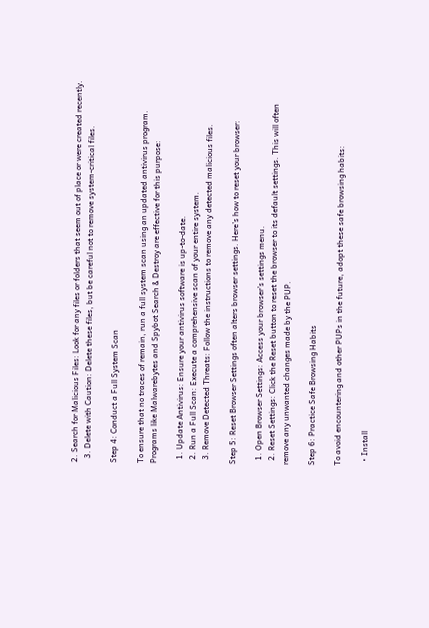2. Search for Malicious Files: Look for any files or folders that seem out of place or were created recently.
  3. Delete with Caution: Delete these files, but be careful not to remove system-critical files.

Step 4: Conduct a Full System Scan

To ensure that no traces of remain, run a full system scan using an updated antivirus program. Programs like Malwarebytes and Spybot Search & Destroy are effective for this purpose:

  1. Update Antivirus: Ensure your antivirus software is up-to-date.
  2. Run a Full Scan: Execute a comprehensive scan of your entire system.
  3. Remove Detected Threats: Follow the instructions to remove any detected malicious files.

Step 5: Reset Browser Settings often alters browser settings. Here’s how to reset your browser:

  1. Open Browser Settings: Access your browser’s settings menu.
  2. Reset Settings: Click the Reset button to reset the browser to its default settings. This will often remove any unwanted changes made by the PUP.

Step 6: Practice Safe Browsing Habits

To avoid encountering and other PUPs in the future, adopt these safe browsing habits:

  • Install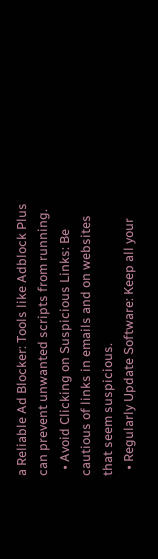a Reliable Ad Blocker: Tools like Adblock Plus can prevent unwanted scripts from running.
  • Avoid Clicking on Suspicious Links: Be cautious of links in emails and on websites that seem suspicious.
  • Regularly Update Software: Keep all your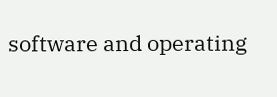software and operating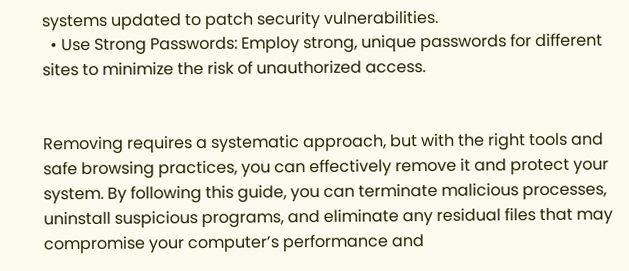systems updated to patch security vulnerabilities.
  • Use Strong Passwords: Employ strong, unique passwords for different sites to minimize the risk of unauthorized access.


Removing requires a systematic approach, but with the right tools and safe browsing practices, you can effectively remove it and protect your system. By following this guide, you can terminate malicious processes, uninstall suspicious programs, and eliminate any residual files that may compromise your computer’s performance and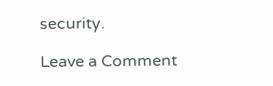security.

Leave a Comment